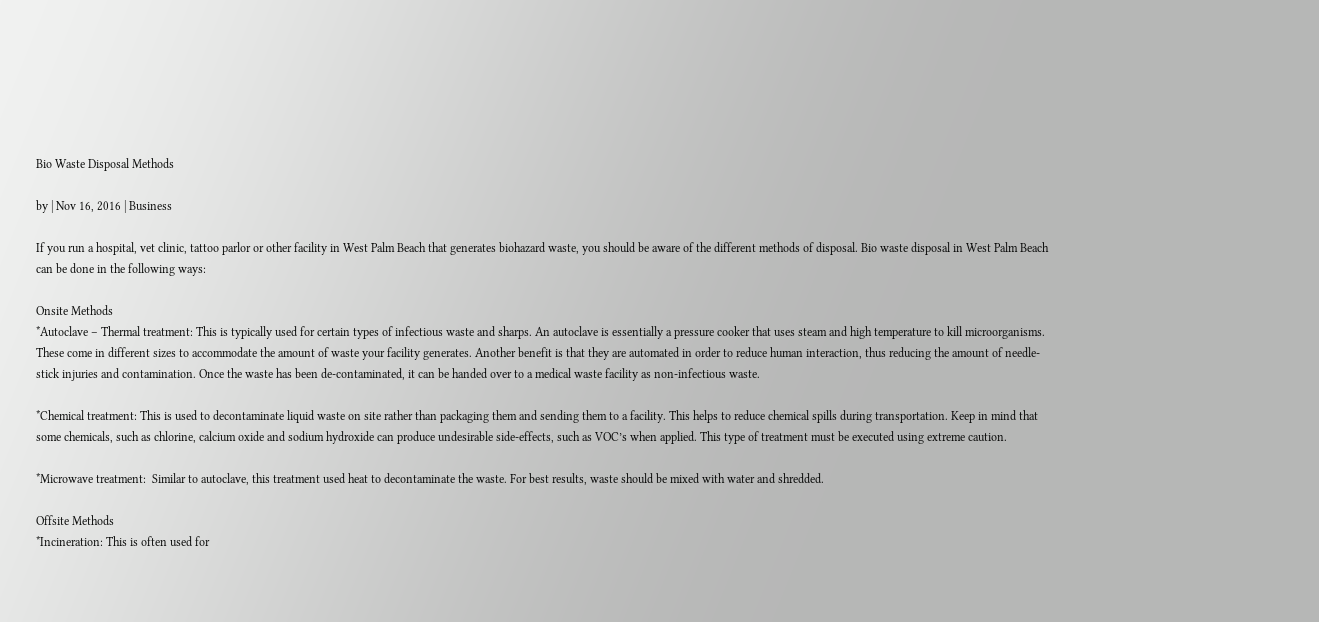Bio Waste Disposal Methods

by | Nov 16, 2016 | Business

If you run a hospital, vet clinic, tattoo parlor or other facility in West Palm Beach that generates biohazard waste, you should be aware of the different methods of disposal. Bio waste disposal in West Palm Beach can be done in the following ways:

Onsite Methods
*Autoclave – Thermal treatment: This is typically used for certain types of infectious waste and sharps. An autoclave is essentially a pressure cooker that uses steam and high temperature to kill microorganisms. These come in different sizes to accommodate the amount of waste your facility generates. Another benefit is that they are automated in order to reduce human interaction, thus reducing the amount of needle-stick injuries and contamination. Once the waste has been de-contaminated, it can be handed over to a medical waste facility as non-infectious waste.

*Chemical treatment: This is used to decontaminate liquid waste on site rather than packaging them and sending them to a facility. This helps to reduce chemical spills during transportation. Keep in mind that some chemicals, such as chlorine, calcium oxide and sodium hydroxide can produce undesirable side-effects, such as VOC’s when applied. This type of treatment must be executed using extreme caution.

*Microwave treatment:  Similar to autoclave, this treatment used heat to decontaminate the waste. For best results, waste should be mixed with water and shredded.

Offsite Methods
*Incineration: This is often used for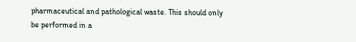pharmaceutical and pathological waste. This should only be performed in a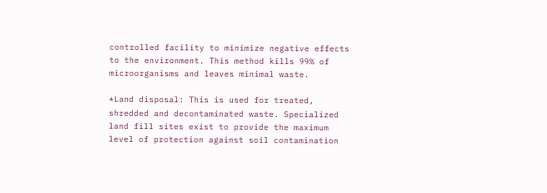controlled facility to minimize negative effects to the environment. This method kills 99% of microorganisms and leaves minimal waste.

*Land disposal: This is used for treated, shredded and decontaminated waste. Specialized land fill sites exist to provide the maximum level of protection against soil contamination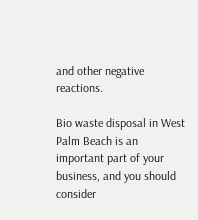and other negative reactions.

Bio waste disposal in West Palm Beach is an important part of your business, and you should consider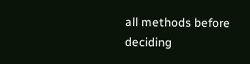all methods before deciding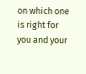on which one is right for you and your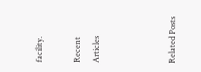facility.

Recent Articles



Related Posts